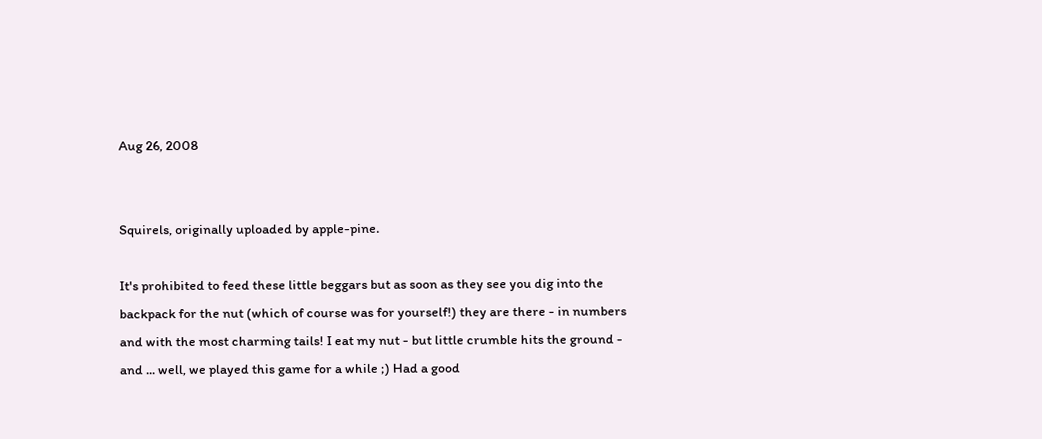Aug 26, 2008


Squirels, originally uploaded by apple-pine.

It's prohibited to feed these little beggars but as soon as they see you dig into the backpack for the nut (which of course was for yourself!) they are there - in numbers and with the most charming tails! I eat my nut - but little crumble hits the ground - and ... well, we played this game for a while ;) Had a good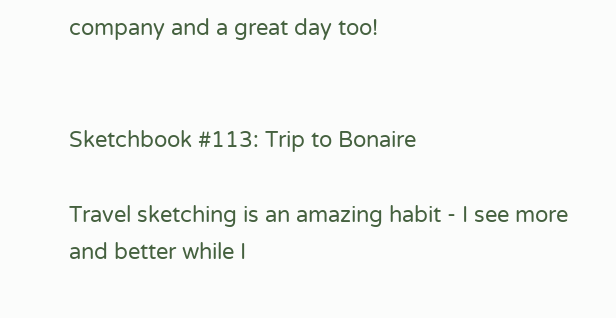company and a great day too!


Sketchbook #113: Trip to Bonaire

Travel sketching is an amazing habit - I see more and better while I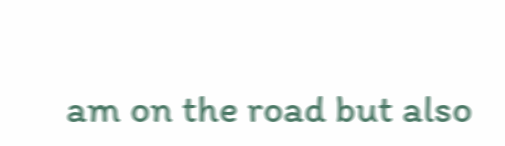am on the road but also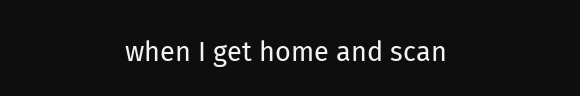when I get home and scan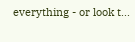everything - or look t...